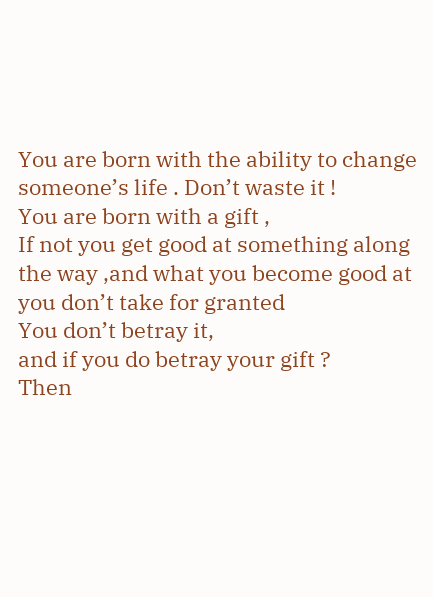You are born with the ability to change someone’s life . Don’t waste it !
You are born with a gift ,
If not you get good at something along the way ,and what you become good at you don’t take for granted
You don’t betray it,
and if you do betray your gift ?
Then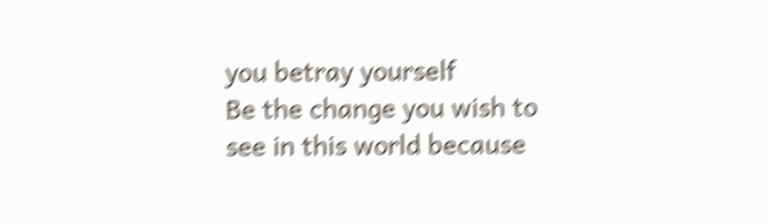you betray yourself
Be the change you wish to see in this world because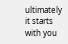ultimately it starts with you